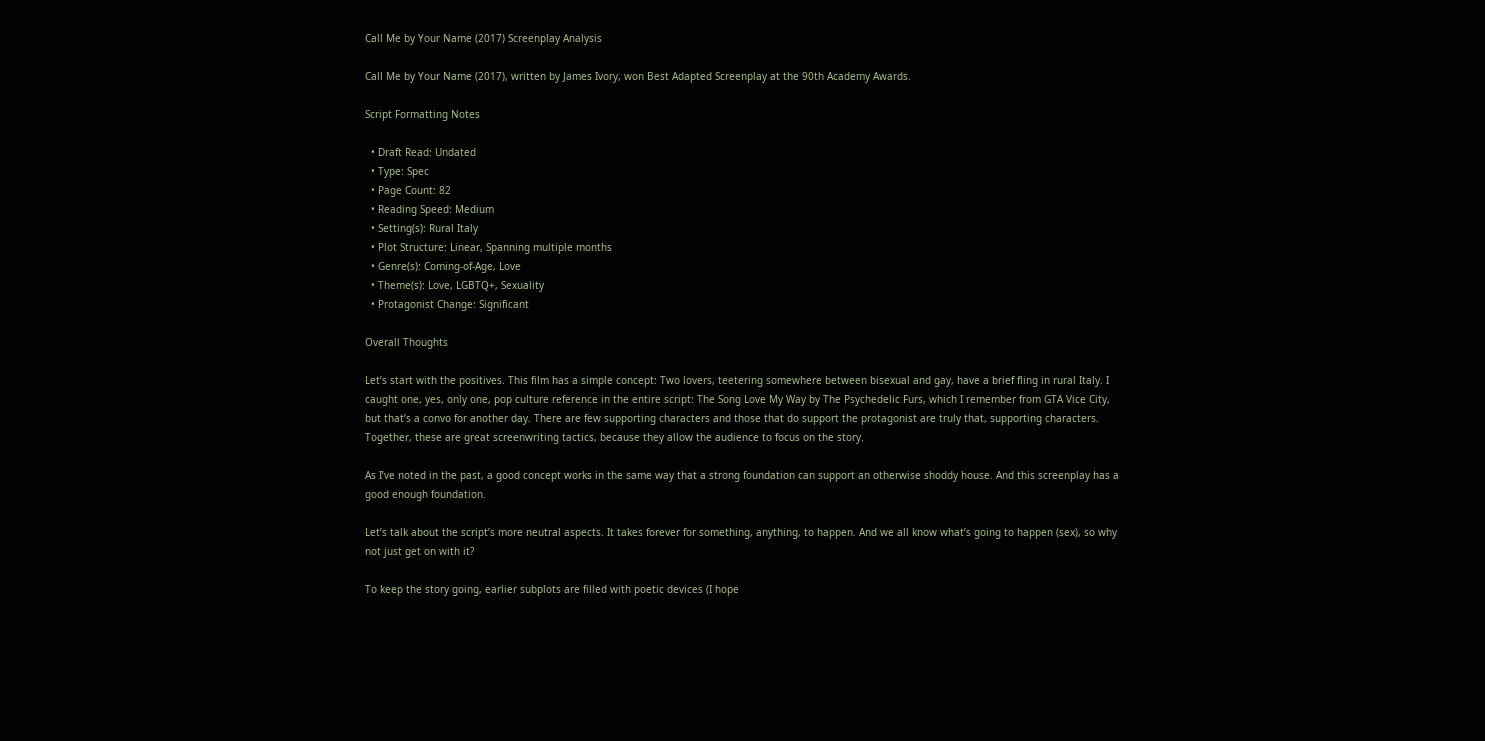Call Me by Your Name (2017) Screenplay Analysis

Call Me by Your Name (2017), written by James Ivory, won Best Adapted Screenplay at the 90th Academy Awards.

Script Formatting Notes

  • Draft Read: Undated
  • Type: Spec
  • Page Count: 82
  • Reading Speed: Medium
  • Setting(s): Rural Italy
  • Plot Structure: Linear, Spanning multiple months
  • Genre(s): Coming-of-Age, Love
  • Theme(s): Love, LGBTQ+, Sexuality
  • Protagonist Change: Significant

Overall Thoughts

Let’s start with the positives. This film has a simple concept: Two lovers, teetering somewhere between bisexual and gay, have a brief fling in rural Italy. I caught one, yes, only one, pop culture reference in the entire script: The Song Love My Way by The Psychedelic Furs, which I remember from GTA Vice City, but that’s a convo for another day. There are few supporting characters and those that do support the protagonist are truly that, supporting characters. Together, these are great screenwriting tactics, because they allow the audience to focus on the story.

As I’ve noted in the past, a good concept works in the same way that a strong foundation can support an otherwise shoddy house. And this screenplay has a good enough foundation.

Let’s talk about the script’s more neutral aspects. It takes forever for something, anything, to happen. And we all know what’s going to happen (sex), so why not just get on with it?

To keep the story going, earlier subplots are filled with poetic devices (I hope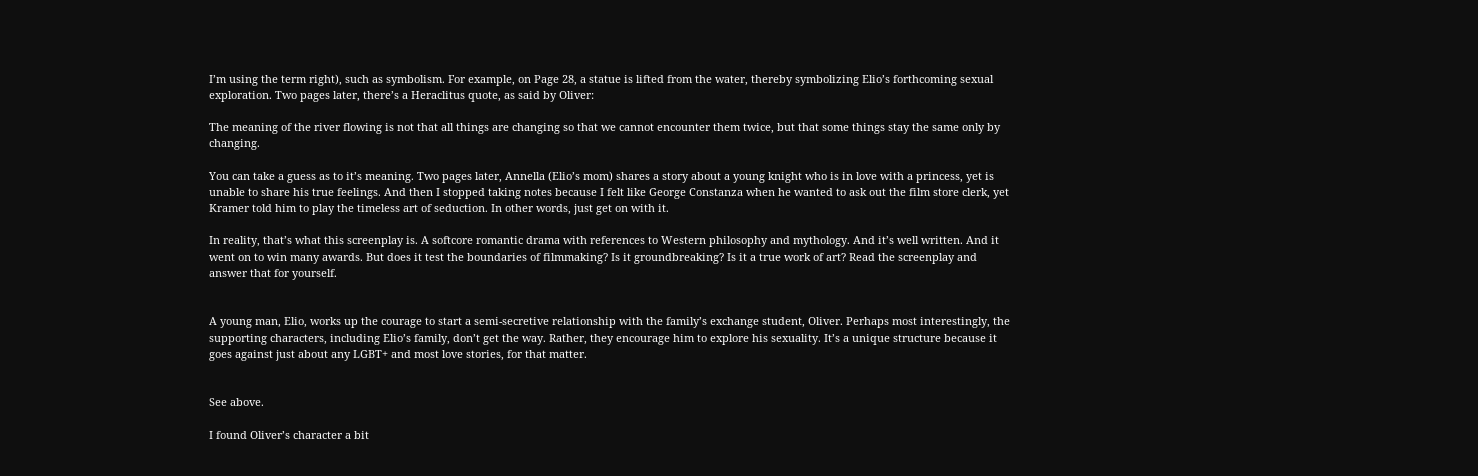I’m using the term right), such as symbolism. For example, on Page 28, a statue is lifted from the water, thereby symbolizing Elio’s forthcoming sexual exploration. Two pages later, there’s a Heraclitus quote, as said by Oliver:

The meaning of the river flowing is not that all things are changing so that we cannot encounter them twice, but that some things stay the same only by changing.

You can take a guess as to it’s meaning. Two pages later, Annella (Elio’s mom) shares a story about a young knight who is in love with a princess, yet is unable to share his true feelings. And then I stopped taking notes because I felt like George Constanza when he wanted to ask out the film store clerk, yet Kramer told him to play the timeless art of seduction. In other words, just get on with it.

In reality, that’s what this screenplay is. A softcore romantic drama with references to Western philosophy and mythology. And it’s well written. And it went on to win many awards. But does it test the boundaries of filmmaking? Is it groundbreaking? Is it a true work of art? Read the screenplay and answer that for yourself.


A young man, Elio, works up the courage to start a semi-secretive relationship with the family’s exchange student, Oliver. Perhaps most interestingly, the supporting characters, including Elio’s family, don’t get the way. Rather, they encourage him to explore his sexuality. It’s a unique structure because it goes against just about any LGBT+ and most love stories, for that matter.


See above.

I found Oliver’s character a bit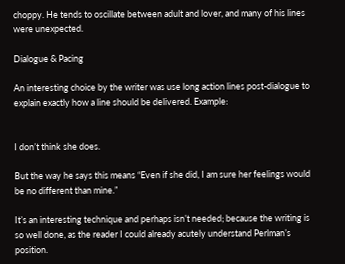choppy. He tends to oscillate between adult and lover, and many of his lines were unexpected.

Dialogue & Pacing

An interesting choice by the writer was use long action lines post-dialogue to explain exactly how a line should be delivered. Example:


I don’t think she does.

But the way he says this means “Even if she did, I am sure her feelings would be no different than mine.”

It’s an interesting technique and perhaps isn’t needed; because the writing is so well done, as the reader I could already acutely understand Perlman’s position.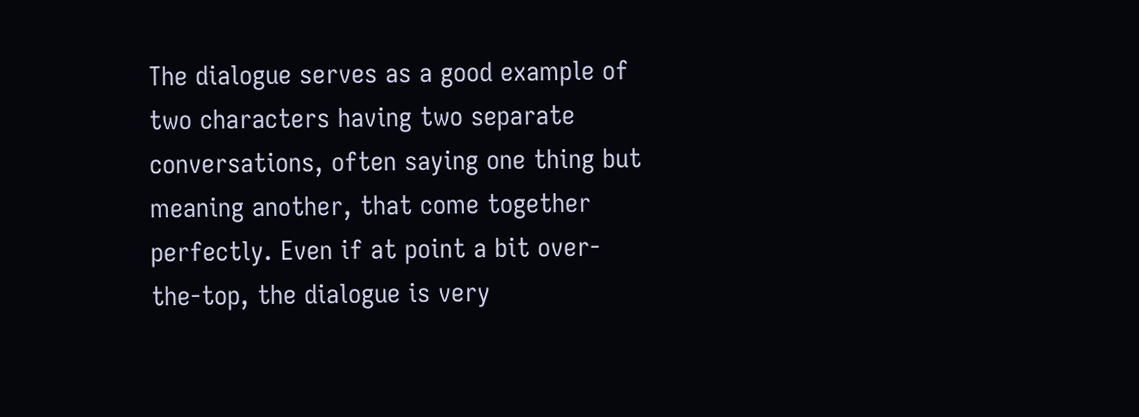The dialogue serves as a good example of two characters having two separate conversations, often saying one thing but meaning another, that come together perfectly. Even if at point a bit over-the-top, the dialogue is very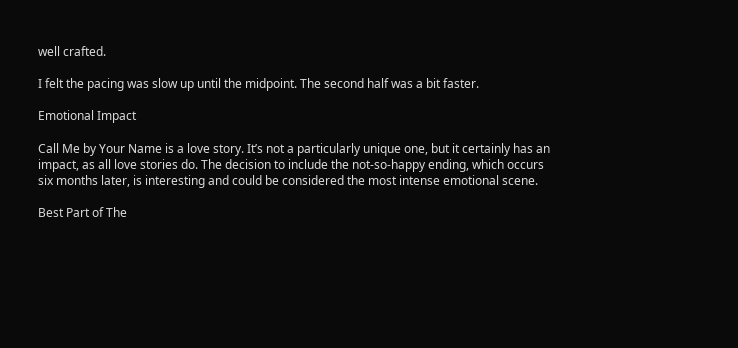well crafted.

I felt the pacing was slow up until the midpoint. The second half was a bit faster.

Emotional Impact

Call Me by Your Name is a love story. It’s not a particularly unique one, but it certainly has an impact, as all love stories do. The decision to include the not-so-happy ending, which occurs six months later, is interesting and could be considered the most intense emotional scene.

Best Part of The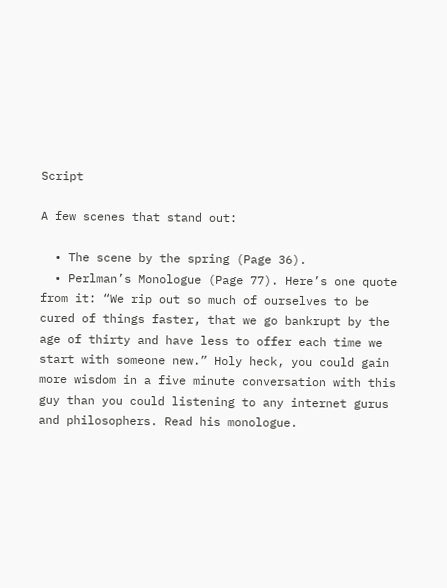Script

A few scenes that stand out:

  • The scene by the spring (Page 36).
  • Perlman’s Monologue (Page 77). Here’s one quote from it: “We rip out so much of ourselves to be cured of things faster, that we go bankrupt by the age of thirty and have less to offer each time we start with someone new.” Holy heck, you could gain more wisdom in a five minute conversation with this guy than you could listening to any internet gurus and philosophers. Read his monologue.